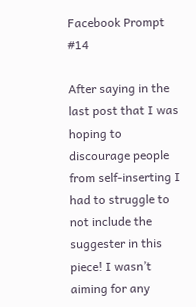Facebook Prompt #14

After saying in the last post that I was hoping to discourage people from self-inserting I had to struggle to not include the suggester in this piece! I wasn’t aiming for any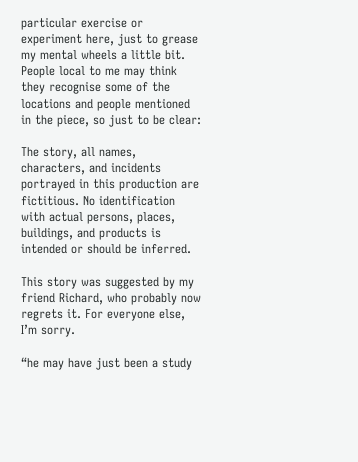particular exercise or experiment here, just to grease my mental wheels a little bit. People local to me may think they recognise some of the locations and people mentioned in the piece, so just to be clear:

The story, all names, characters, and incidents portrayed in this production are fictitious. No identification with actual persons, places, buildings, and products is intended or should be inferred.

This story was suggested by my friend Richard, who probably now regrets it. For everyone else, I’m sorry.

“he may have just been a study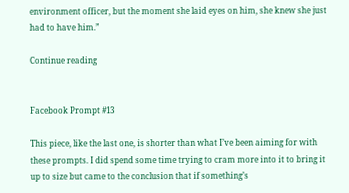environment officer, but the moment she laid eyes on him, she knew she just had to have him.”

Continue reading


Facebook Prompt #13

This piece, like the last one, is shorter than what I’ve been aiming for with these prompts. I did spend some time trying to cram more into it to bring it up to size but came to the conclusion that if something’s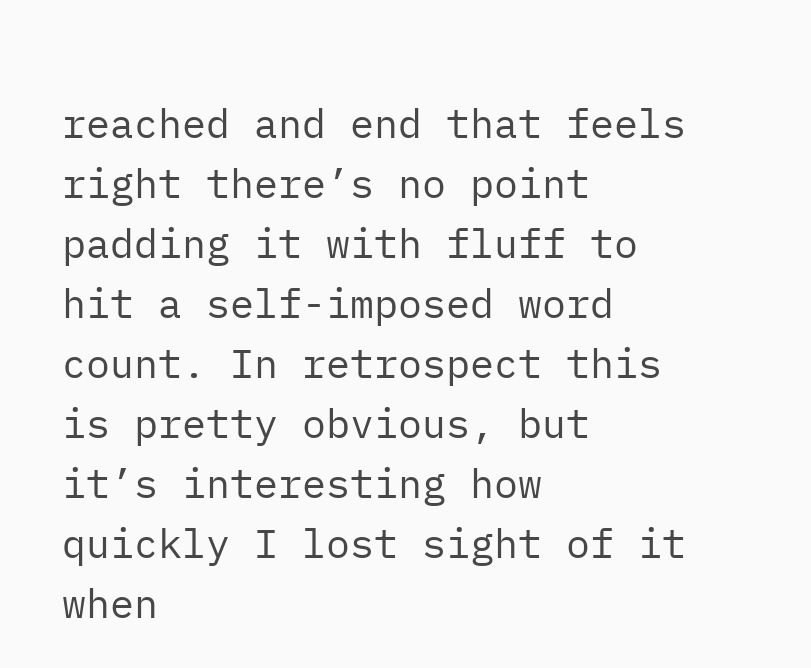reached and end that feels right there’s no point padding it with fluff to hit a self-imposed word count. In retrospect this is pretty obvious, but it’s interesting how quickly I lost sight of it when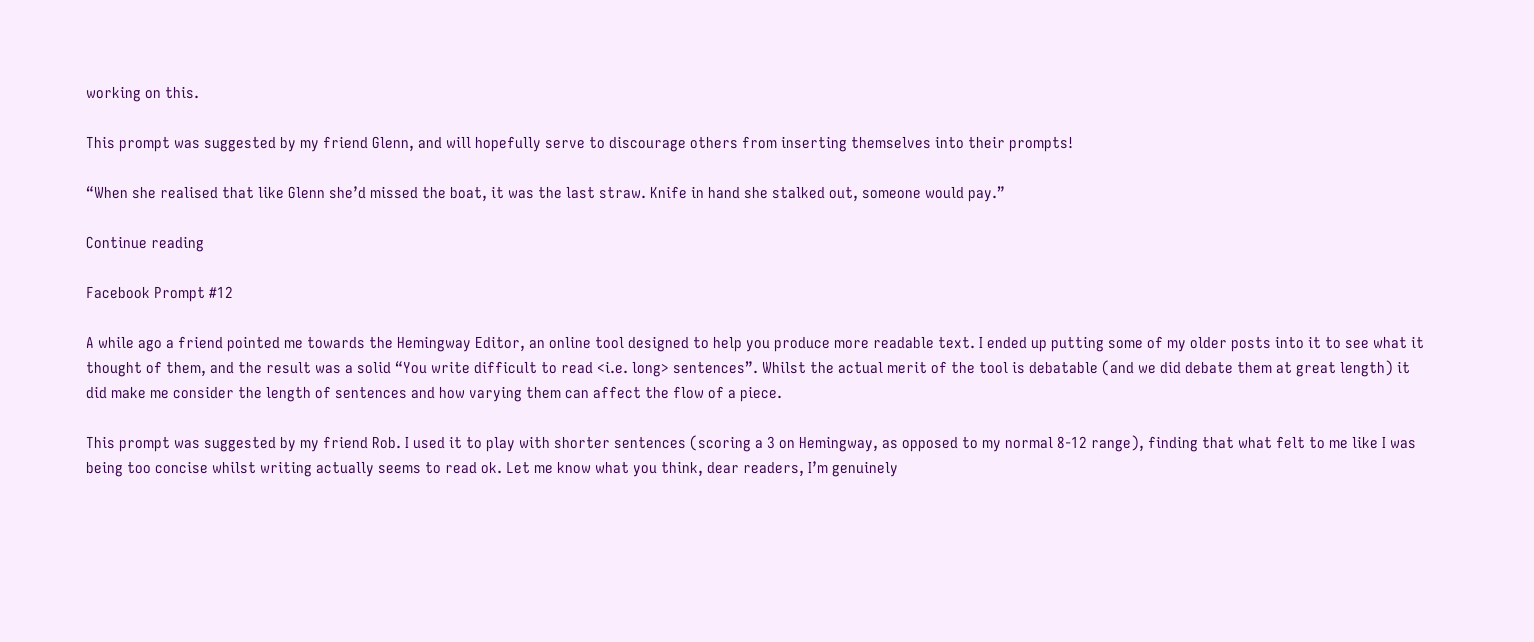working on this.

This prompt was suggested by my friend Glenn, and will hopefully serve to discourage others from inserting themselves into their prompts!

“When she realised that like Glenn she’d missed the boat, it was the last straw. Knife in hand she stalked out, someone would pay.”

Continue reading

Facebook Prompt #12

A while ago a friend pointed me towards the Hemingway Editor, an online tool designed to help you produce more readable text. I ended up putting some of my older posts into it to see what it thought of them, and the result was a solid “You write difficult to read <i.e. long> sentences”. Whilst the actual merit of the tool is debatable (and we did debate them at great length) it did make me consider the length of sentences and how varying them can affect the flow of a piece.

This prompt was suggested by my friend Rob. I used it to play with shorter sentences (scoring a 3 on Hemingway, as opposed to my normal 8-12 range), finding that what felt to me like I was being too concise whilst writing actually seems to read ok. Let me know what you think, dear readers, I’m genuinely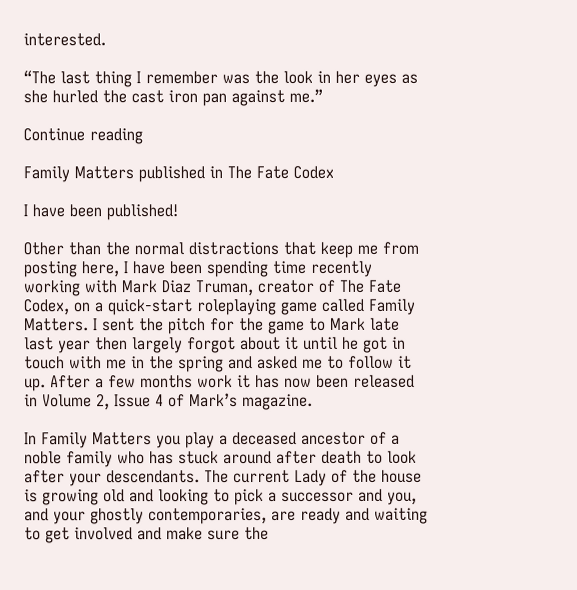interested.

“The last thing I remember was the look in her eyes as she hurled the cast iron pan against me.”

Continue reading

Family Matters published in The Fate Codex

I have been published!

Other than the normal distractions that keep me from posting here, I have been spending time recently working with Mark Diaz Truman, creator of The Fate Codex, on a quick-start roleplaying game called Family Matters. I sent the pitch for the game to Mark late last year then largely forgot about it until he got in touch with me in the spring and asked me to follow it up. After a few months work it has now been released in Volume 2, Issue 4 of Mark’s magazine.

In Family Matters you play a deceased ancestor of a noble family who has stuck around after death to look after your descendants. The current Lady of the house is growing old and looking to pick a successor and you, and your ghostly contemporaries, are ready and waiting to get involved and make sure the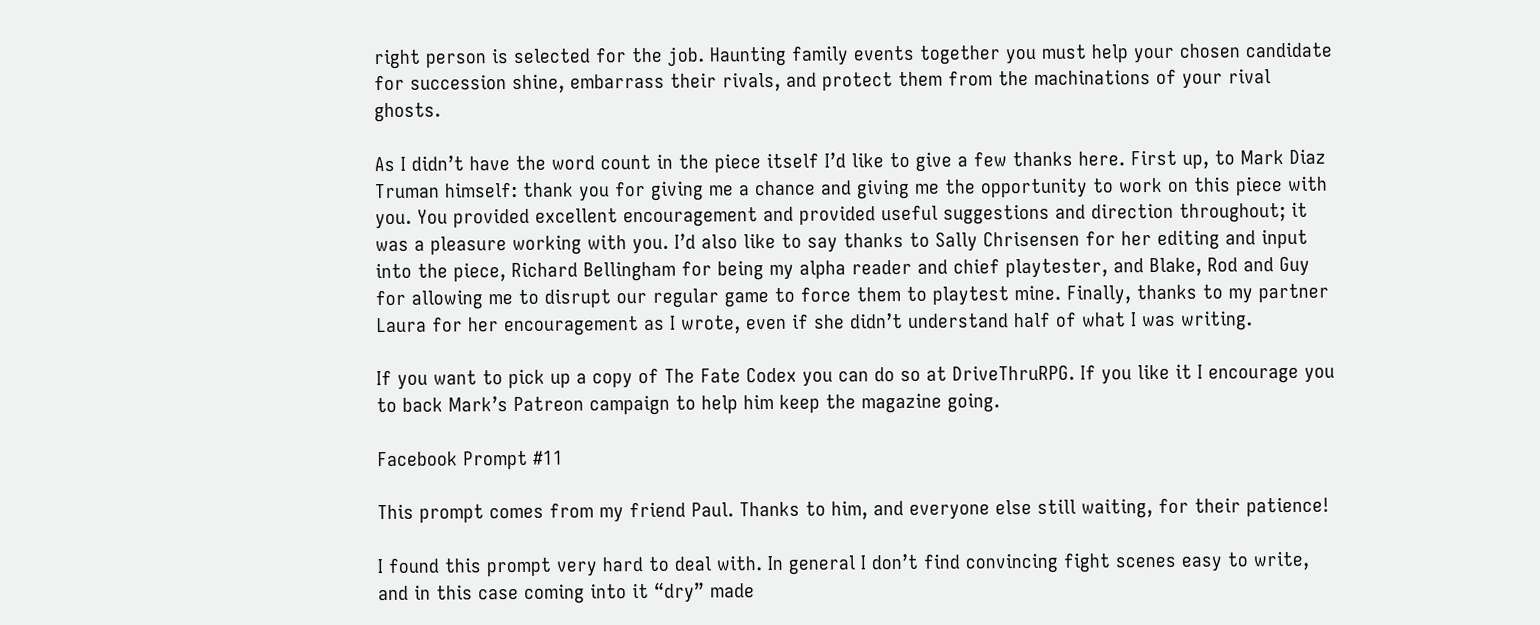right person is selected for the job. Haunting family events together you must help your chosen candidate for succession shine, embarrass their rivals, and protect them from the machinations of your rival ghosts.

As I didn’t have the word count in the piece itself I’d like to give a few thanks here. First up, to Mark Diaz Truman himself: thank you for giving me a chance and giving me the opportunity to work on this piece with you. You provided excellent encouragement and provided useful suggestions and direction throughout; it was a pleasure working with you. I’d also like to say thanks to Sally Chrisensen for her editing and input into the piece, Richard Bellingham for being my alpha reader and chief playtester, and Blake, Rod and Guy for allowing me to disrupt our regular game to force them to playtest mine. Finally, thanks to my partner Laura for her encouragement as I wrote, even if she didn’t understand half of what I was writing.

If you want to pick up a copy of The Fate Codex you can do so at DriveThruRPG. If you like it I encourage you to back Mark’s Patreon campaign to help him keep the magazine going.

Facebook Prompt #11

This prompt comes from my friend Paul. Thanks to him, and everyone else still waiting, for their patience!

I found this prompt very hard to deal with. In general I don’t find convincing fight scenes easy to write, and in this case coming into it “dry” made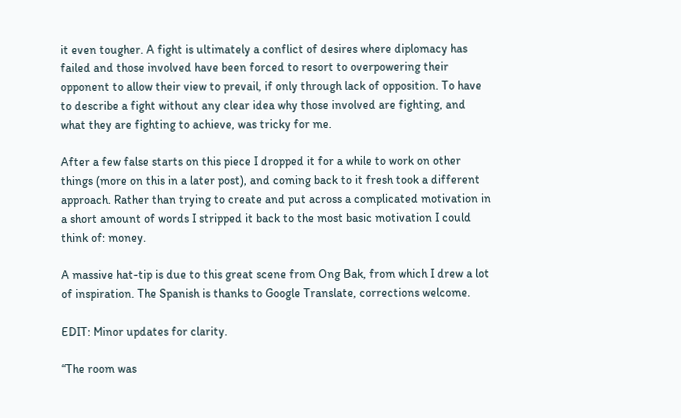it even tougher. A fight is ultimately a conflict of desires where diplomacy has failed and those involved have been forced to resort to overpowering their opponent to allow their view to prevail, if only through lack of opposition. To have to describe a fight without any clear idea why those involved are fighting, and what they are fighting to achieve, was tricky for me.

After a few false starts on this piece I dropped it for a while to work on other things (more on this in a later post), and coming back to it fresh took a different approach. Rather than trying to create and put across a complicated motivation in a short amount of words I stripped it back to the most basic motivation I could think of: money.

A massive hat-tip is due to this great scene from Ong Bak, from which I drew a lot of inspiration. The Spanish is thanks to Google Translate, corrections welcome.

EDIT: Minor updates for clarity.

“The room was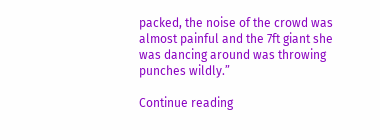packed, the noise of the crowd was almost painful and the 7ft giant she was dancing around was throwing punches wildly.”

Continue reading